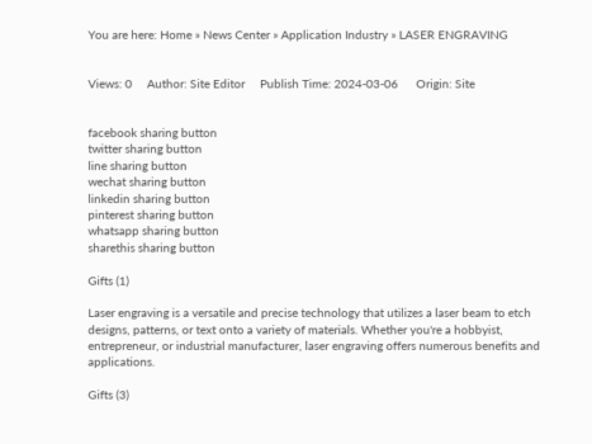You are here: Home » News Center » Application Industry » LASER ENGRAVING


Views: 0     Author: Site Editor     Publish Time: 2024-03-06      Origin: Site


facebook sharing button
twitter sharing button
line sharing button
wechat sharing button
linkedin sharing button
pinterest sharing button
whatsapp sharing button
sharethis sharing button

Gifts (1)

Laser engraving is a versatile and precise technology that utilizes a laser beam to etch designs, patterns, or text onto a variety of materials. Whether you're a hobbyist, entrepreneur, or industrial manufacturer, laser engraving offers numerous benefits and applications.

Gifts (3)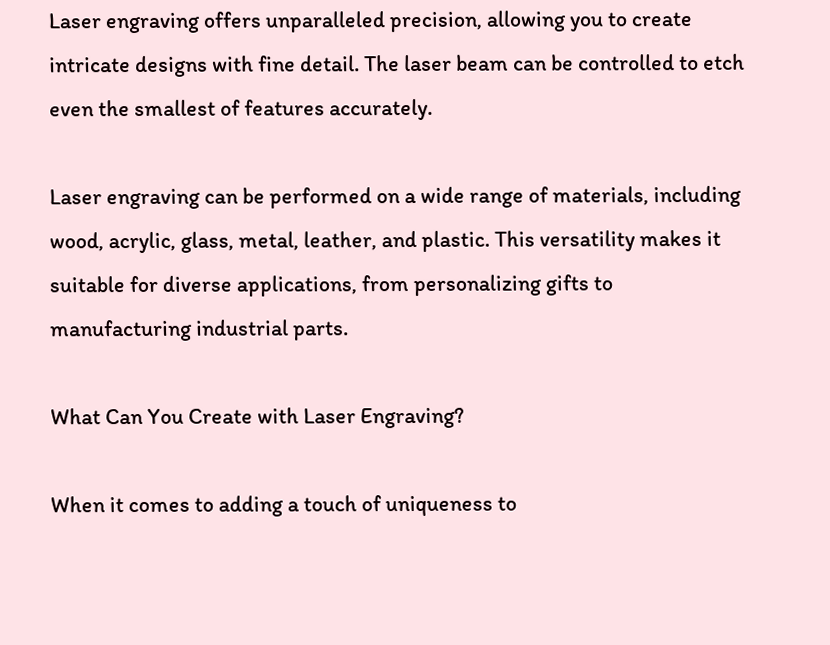Laser engraving offers unparalleled precision, allowing you to create intricate designs with fine detail. The laser beam can be controlled to etch even the smallest of features accurately.

Laser engraving can be performed on a wide range of materials, including wood, acrylic, glass, metal, leather, and plastic. This versatility makes it suitable for diverse applications, from personalizing gifts to manufacturing industrial parts.

What Can You Create with Laser Engraving?

When it comes to adding a touch of uniqueness to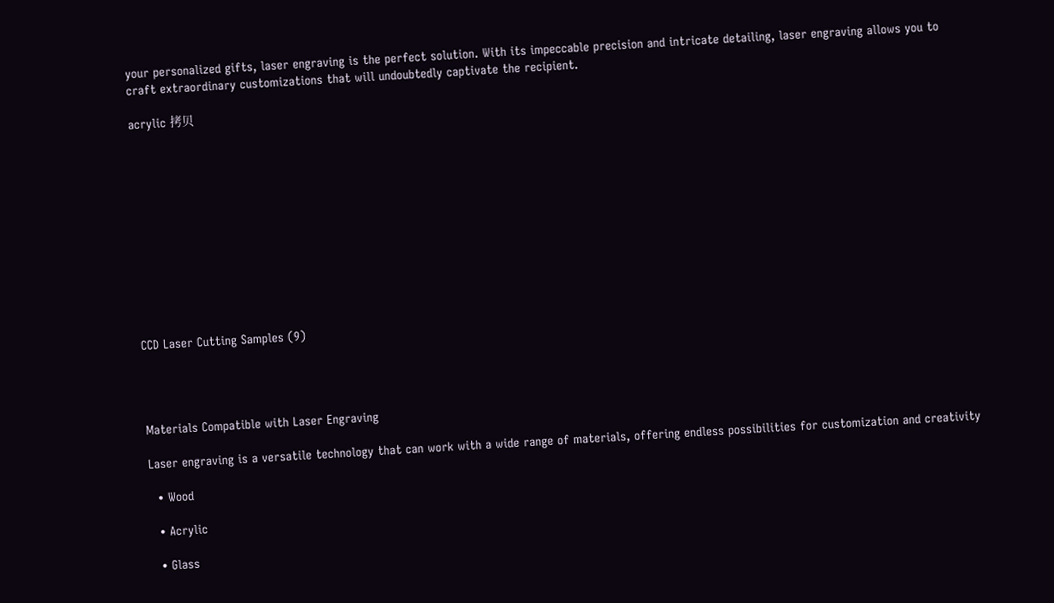your personalized gifts, laser engraving is the perfect solution. With its impeccable precision and intricate detailing, laser engraving allows you to craft extraordinary customizations that will undoubtedly captivate the recipient.

acrylic 拷贝












CCD Laser Cutting Samples (9)




Materials Compatible with Laser Engraving

Laser engraving is a versatile technology that can work with a wide range of materials, offering endless possibilities for customization and creativity

  • Wood

  • Acrylic

  • Glass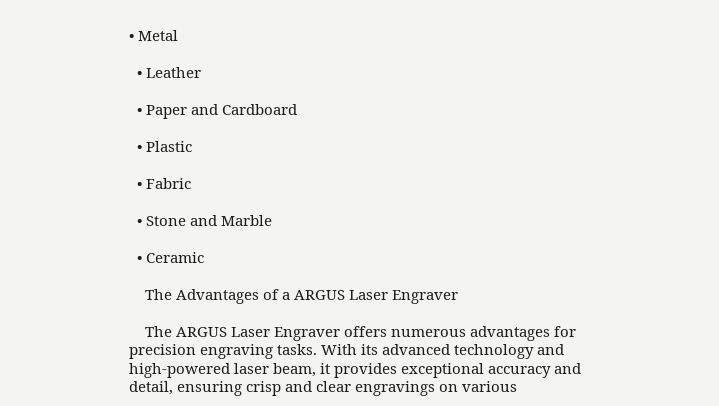• Metal

  • Leather

  • Paper and Cardboard

  • Plastic

  • Fabric

  • Stone and Marble

  • Ceramic

    The Advantages of a ARGUS Laser Engraver

    The ARGUS Laser Engraver offers numerous advantages for precision engraving tasks. With its advanced technology and high-powered laser beam, it provides exceptional accuracy and detail, ensuring crisp and clear engravings on various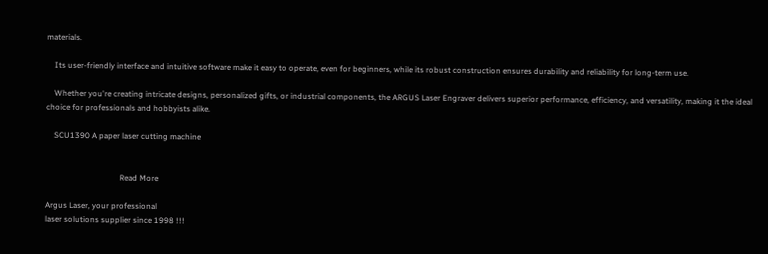materials.

    Its user-friendly interface and intuitive software make it easy to operate, even for beginners, while its robust construction ensures durability and reliability for long-term use.

    Whether you're creating intricate designs, personalized gifts, or industrial components, the ARGUS Laser Engraver delivers superior performance, efficiency, and versatility, making it the ideal choice for professionals and hobbyists alike.

    SCU1390 A paper laser cutting machine


                                     Read More

Argus Laser, your professional
laser solutions supplier since 1998 !!!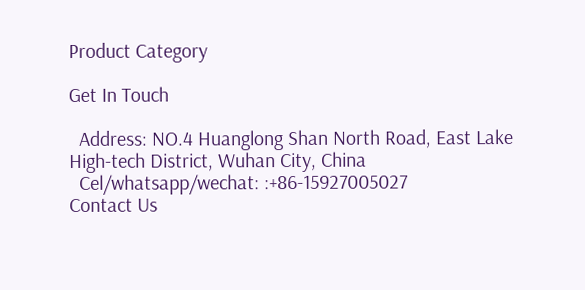Product Category

Get In Touch

  Address: NO.4 Huanglong Shan North Road, East Lake High-tech District, Wuhan City, China
  Cel/whatsapp/wechat: :+86-15927005027
Contact Us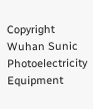Copyright  Wuhan Sunic Photoelectricity Equipment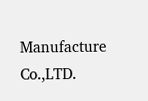Manufacture Co.,LTD.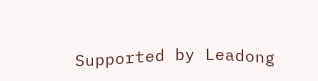Supported by Leadong